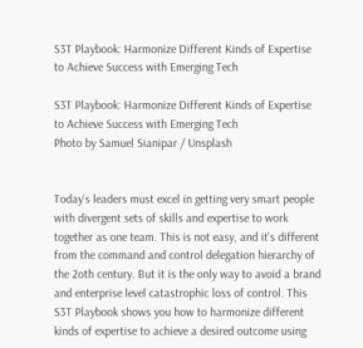S3T Playbook: Harmonize Different Kinds of Expertise to Achieve Success with Emerging Tech

S3T Playbook: Harmonize Different Kinds of Expertise to Achieve Success with Emerging Tech
Photo by Samuel Sianipar / Unsplash


Today's leaders must excel in getting very smart people with divergent sets of skills and expertise to work together as one team. This is not easy, and it's different from the command and control delegation hierarchy of the 2oth century. But it is the only way to avoid a brand and enterprise level catastrophic loss of control. This S3T Playbook shows you how to harmonize different kinds of expertise to achieve a desired outcome using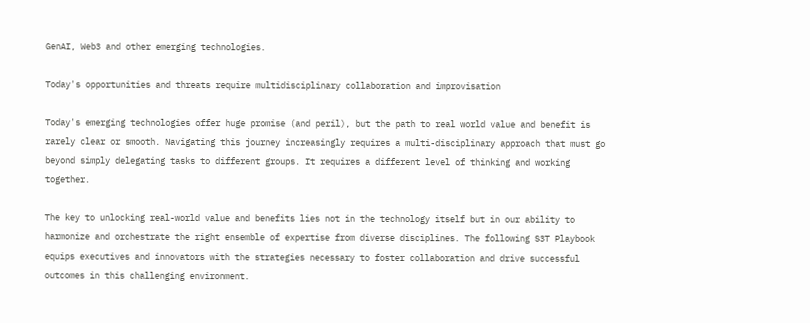GenAI, Web3 and other emerging technologies.

Today's opportunities and threats require multidisciplinary collaboration and improvisation

Today's emerging technologies offer huge promise (and peril), but the path to real world value and benefit is rarely clear or smooth. Navigating this journey increasingly requires a multi-disciplinary approach that must go beyond simply delegating tasks to different groups. It requires a different level of thinking and working together.

The key to unlocking real-world value and benefits lies not in the technology itself but in our ability to harmonize and orchestrate the right ensemble of expertise from diverse disciplines. The following S3T Playbook equips executives and innovators with the strategies necessary to foster collaboration and drive successful outcomes in this challenging environment.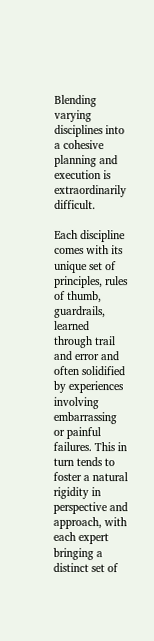Blending varying disciplines into a cohesive planning and execution is extraordinarily difficult.

Each discipline comes with its unique set of principles, rules of thumb, guardrails, learned through trail and error and often solidified by experiences involving embarrassing or painful failures. This in turn tends to foster a natural rigidity in perspective and approach, with each expert bringing a distinct set of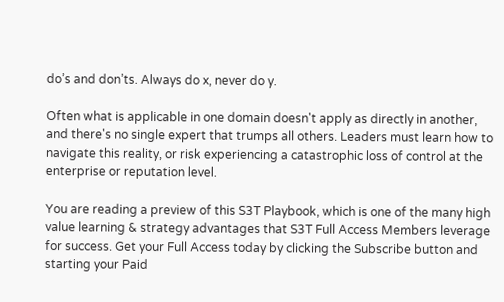do’s and don’ts. Always do x, never do y.

Often what is applicable in one domain doesn't apply as directly in another, and there's no single expert that trumps all others. Leaders must learn how to navigate this reality, or risk experiencing a catastrophic loss of control at the enterprise or reputation level.

You are reading a preview of this S3T Playbook, which is one of the many high value learning & strategy advantages that S3T Full Access Members leverage for success. Get your Full Access today by clicking the Subscribe button and starting your Paid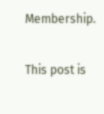Membership.

This post is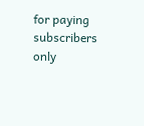for paying subscribers only